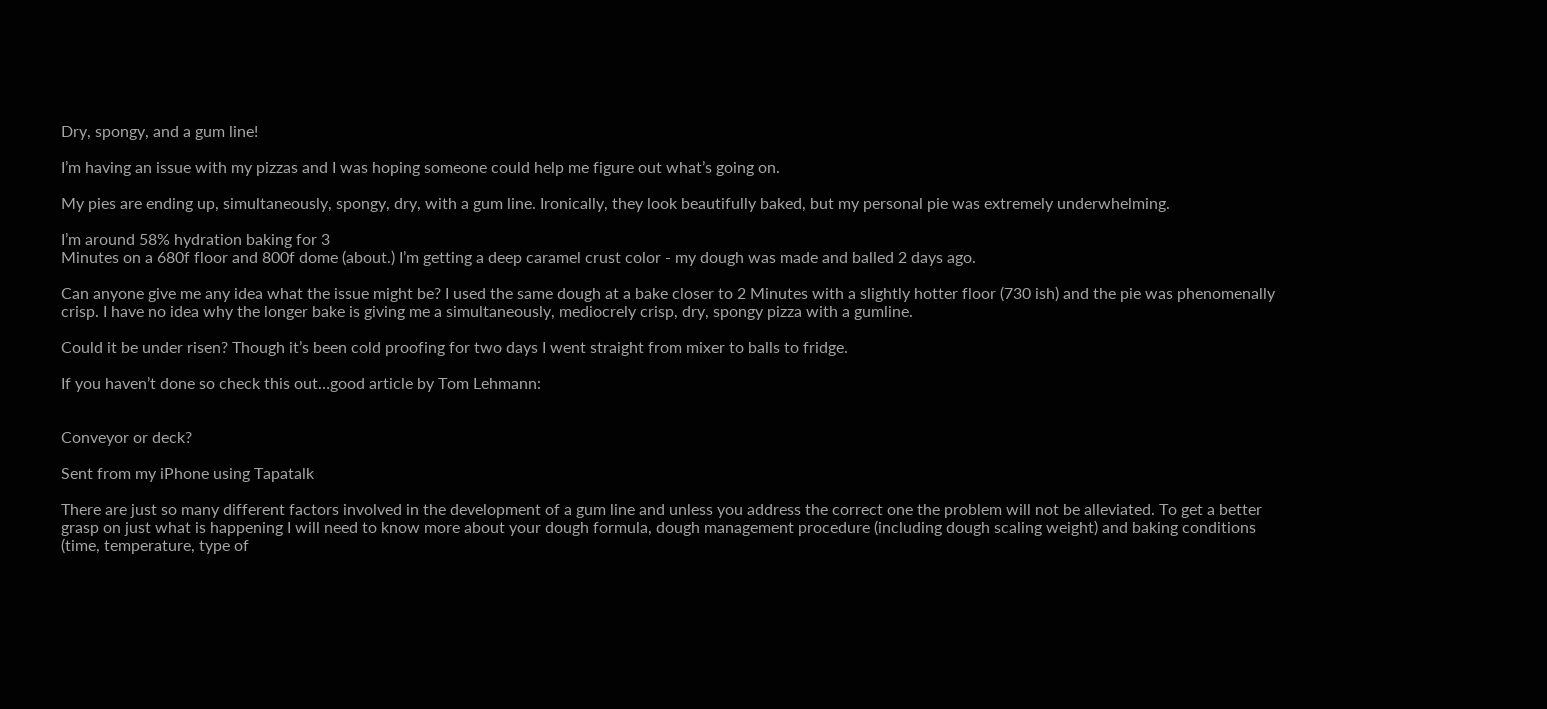Dry, spongy, and a gum line!

I’m having an issue with my pizzas and I was hoping someone could help me figure out what’s going on.

My pies are ending up, simultaneously, spongy, dry, with a gum line. Ironically, they look beautifully baked, but my personal pie was extremely underwhelming.

I’m around 58% hydration baking for 3
Minutes on a 680f floor and 800f dome (about.) I’m getting a deep caramel crust color - my dough was made and balled 2 days ago.

Can anyone give me any idea what the issue might be? I used the same dough at a bake closer to 2 Minutes with a slightly hotter floor (730 ish) and the pie was phenomenally crisp. I have no idea why the longer bake is giving me a simultaneously, mediocrely crisp, dry, spongy pizza with a gumline.

Could it be under risen? Though it’s been cold proofing for two days I went straight from mixer to balls to fridge.

If you haven’t done so check this out…good article by Tom Lehmann:


Conveyor or deck?

Sent from my iPhone using Tapatalk

There are just so many different factors involved in the development of a gum line and unless you address the correct one the problem will not be alleviated. To get a better grasp on just what is happening I will need to know more about your dough formula, dough management procedure (including dough scaling weight) and baking conditions (time, temperature, type of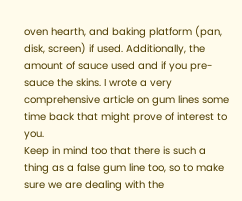oven hearth, and baking platform (pan, disk, screen) if used. Additionally, the amount of sauce used and if you pre-sauce the skins. I wrote a very comprehensive article on gum lines some time back that might prove of interest to you.
Keep in mind too that there is such a thing as a false gum line too, so to make sure we are dealing with the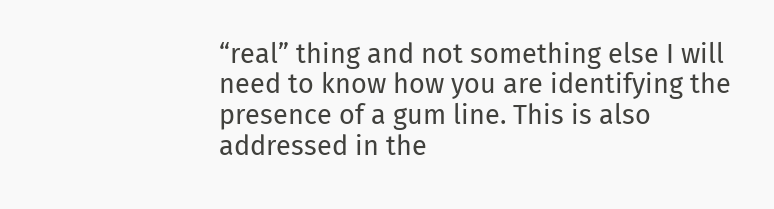“real” thing and not something else I will need to know how you are identifying the presence of a gum line. This is also addressed in the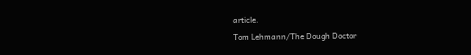article.
Tom Lehmann/The Dough Doctor